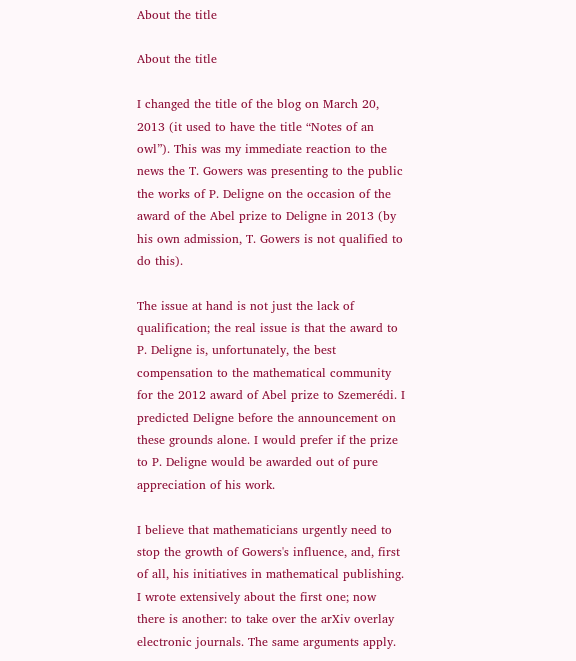About the title

About the title

I changed the title of the blog on March 20, 2013 (it used to have the title “Notes of an owl”). This was my immediate reaction to the news the T. Gowers was presenting to the public the works of P. Deligne on the occasion of the award of the Abel prize to Deligne in 2013 (by his own admission, T. Gowers is not qualified to do this).

The issue at hand is not just the lack of qualification; the real issue is that the award to P. Deligne is, unfortunately, the best compensation to the mathematical community for the 2012 award of Abel prize to Szemerédi. I predicted Deligne before the announcement on these grounds alone. I would prefer if the prize to P. Deligne would be awarded out of pure appreciation of his work.

I believe that mathematicians urgently need to stop the growth of Gowers's influence, and, first of all, his initiatives in mathematical publishing. I wrote extensively about the first one; now there is another: to take over the arXiv overlay electronic journals. The same arguments apply.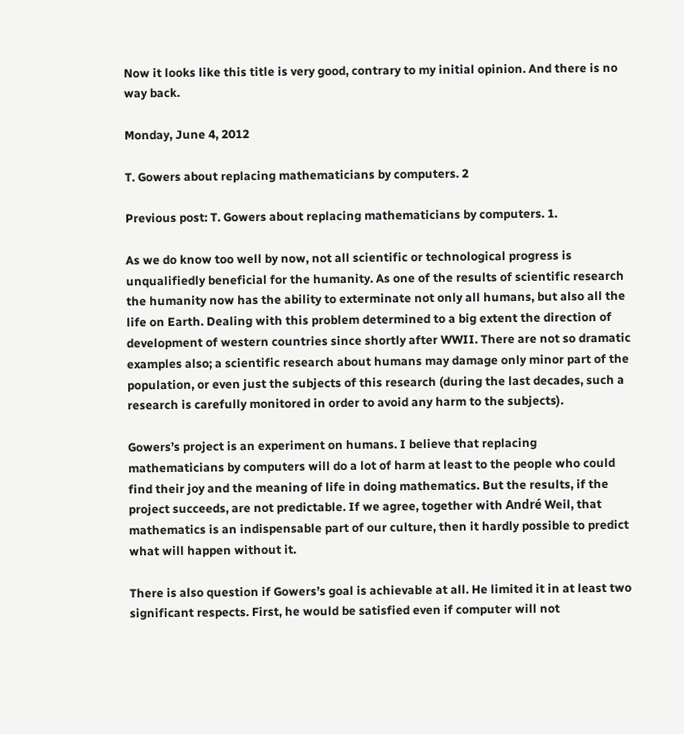Now it looks like this title is very good, contrary to my initial opinion. And there is no way back.

Monday, June 4, 2012

T. Gowers about replacing mathematicians by computers. 2

Previous post: T. Gowers about replacing mathematicians by computers. 1.

As we do know too well by now, not all scientific or technological progress is unqualifiedly beneficial for the humanity. As one of the results of scientific research the humanity now has the ability to exterminate not only all humans, but also all the life on Earth. Dealing with this problem determined to a big extent the direction of development of western countries since shortly after WWII. There are not so dramatic examples also; a scientific research about humans may damage only minor part of the population, or even just the subjects of this research (during the last decades, such a research is carefully monitored in order to avoid any harm to the subjects).

Gowers’s project is an experiment on humans. I believe that replacing mathematicians by computers will do a lot of harm at least to the people who could find their joy and the meaning of life in doing mathematics. But the results, if the project succeeds, are not predictable. If we agree, together with André Weil, that mathematics is an indispensable part of our culture, then it hardly possible to predict what will happen without it.

There is also question if Gowers’s goal is achievable at all. He limited it in at least two significant respects. First, he would be satisfied even if computer will not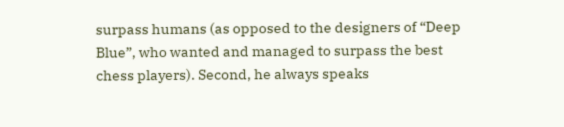surpass humans (as opposed to the designers of “Deep Blue”, who wanted and managed to surpass the best chess players). Second, he always speaks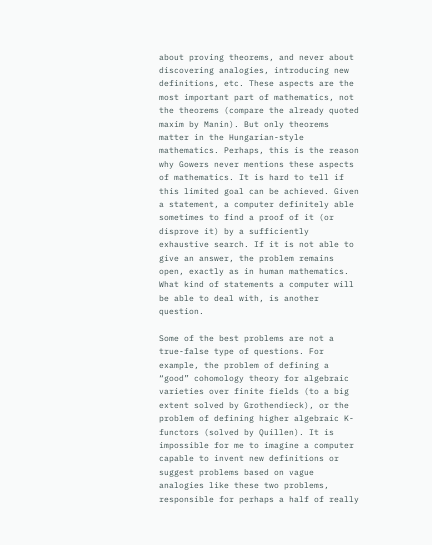about proving theorems, and never about discovering analogies, introducing new definitions, etc. These aspects are the most important part of mathematics, not the theorems (compare the already quoted maxim by Manin). But only theorems matter in the Hungarian-style mathematics. Perhaps, this is the reason why Gowers never mentions these aspects of mathematics. It is hard to tell if this limited goal can be achieved. Given a statement, a computer definitely able sometimes to find a proof of it (or disprove it) by a sufficiently exhaustive search. If it is not able to give an answer, the problem remains open, exactly as in human mathematics. What kind of statements a computer will be able to deal with, is another question.

Some of the best problems are not a true-false type of questions. For example, the problem of defining a “good” cohomology theory for algebraic varieties over finite fields (to a big extent solved by Grothendieck), or the problem of defining higher algebraic K-functors (solved by Quillen). It is impossible for me to imagine a computer capable to invent new definitions or suggest problems based on vague analogies like these two problems, responsible for perhaps a half of really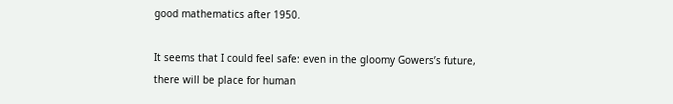good mathematics after 1950.

It seems that I could feel safe: even in the gloomy Gowers’s future, there will be place for human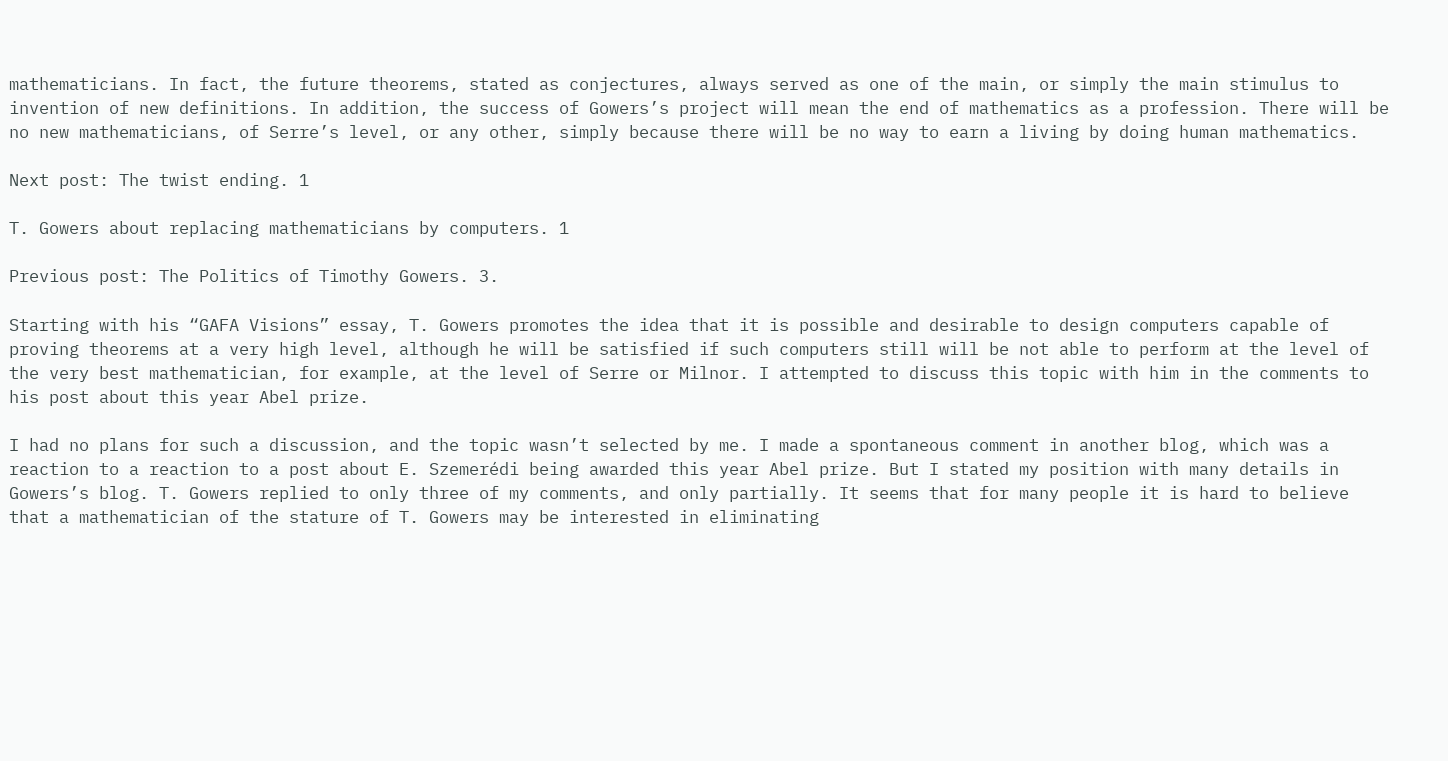mathematicians. In fact, the future theorems, stated as conjectures, always served as one of the main, or simply the main stimulus to invention of new definitions. In addition, the success of Gowers’s project will mean the end of mathematics as a profession. There will be no new mathematicians, of Serre’s level, or any other, simply because there will be no way to earn a living by doing human mathematics.

Next post: The twist ending. 1

T. Gowers about replacing mathematicians by computers. 1

Previous post: The Politics of Timothy Gowers. 3.

Starting with his “GAFA Visions” essay, T. Gowers promotes the idea that it is possible and desirable to design computers capable of proving theorems at a very high level, although he will be satisfied if such computers still will be not able to perform at the level of the very best mathematician, for example, at the level of Serre or Milnor. I attempted to discuss this topic with him in the comments to his post about this year Abel prize.

I had no plans for such a discussion, and the topic wasn’t selected by me. I made a spontaneous comment in another blog, which was a reaction to a reaction to a post about E. Szemerédi being awarded this year Abel prize. But I stated my position with many details in Gowers’s blog. T. Gowers replied to only three of my comments, and only partially. It seems that for many people it is hard to believe that a mathematician of the stature of T. Gowers may be interested in eliminating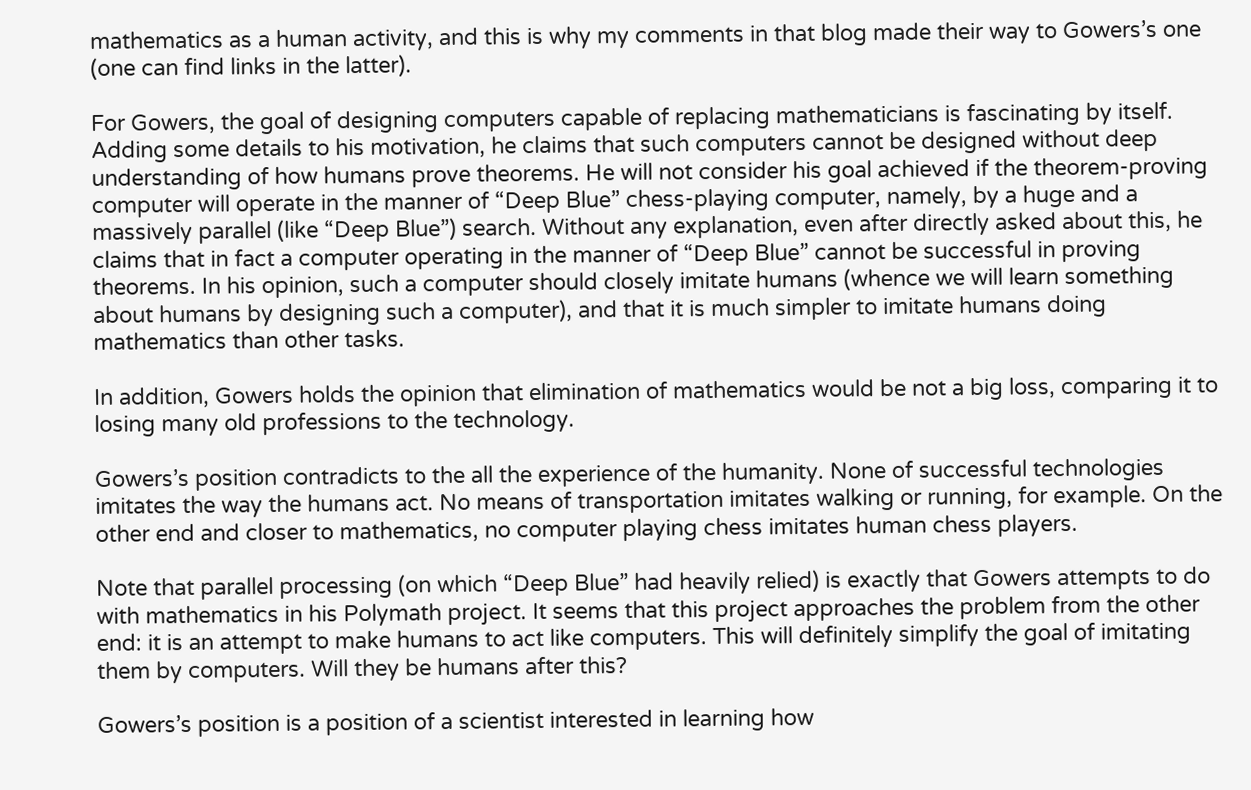mathematics as a human activity, and this is why my comments in that blog made their way to Gowers’s one (one can find links in the latter).

For Gowers, the goal of designing computers capable of replacing mathematicians is fascinating by itself. Adding some details to his motivation, he claims that such computers cannot be designed without deep understanding of how humans prove theorems. He will not consider his goal achieved if the theorem-proving computer will operate in the manner of “Deep Blue” chess-playing computer, namely, by a huge and a massively parallel (like “Deep Blue”) search. Without any explanation, even after directly asked about this, he claims that in fact a computer operating in the manner of “Deep Blue” cannot be successful in proving theorems. In his opinion, such a computer should closely imitate humans (whence we will learn something about humans by designing such a computer), and that it is much simpler to imitate humans doing mathematics than other tasks.

In addition, Gowers holds the opinion that elimination of mathematics would be not a big loss, comparing it to losing many old professions to the technology.

Gowers’s position contradicts to the all the experience of the humanity. None of successful technologies imitates the way the humans act. No means of transportation imitates walking or running, for example. On the other end and closer to mathematics, no computer playing chess imitates human chess players.

Note that parallel processing (on which “Deep Blue” had heavily relied) is exactly that Gowers attempts to do with mathematics in his Polymath project. It seems that this project approaches the problem from the other end: it is an attempt to make humans to act like computers. This will definitely simplify the goal of imitating them by computers. Will they be humans after this?

Gowers’s position is a position of a scientist interested in learning how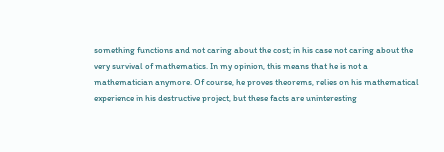something functions and not caring about the cost; in his case not caring about the very survival of mathematics. In my opinion, this means that he is not a mathematician anymore. Of course, he proves theorems, relies on his mathematical experience in his destructive project, but these facts are uninteresting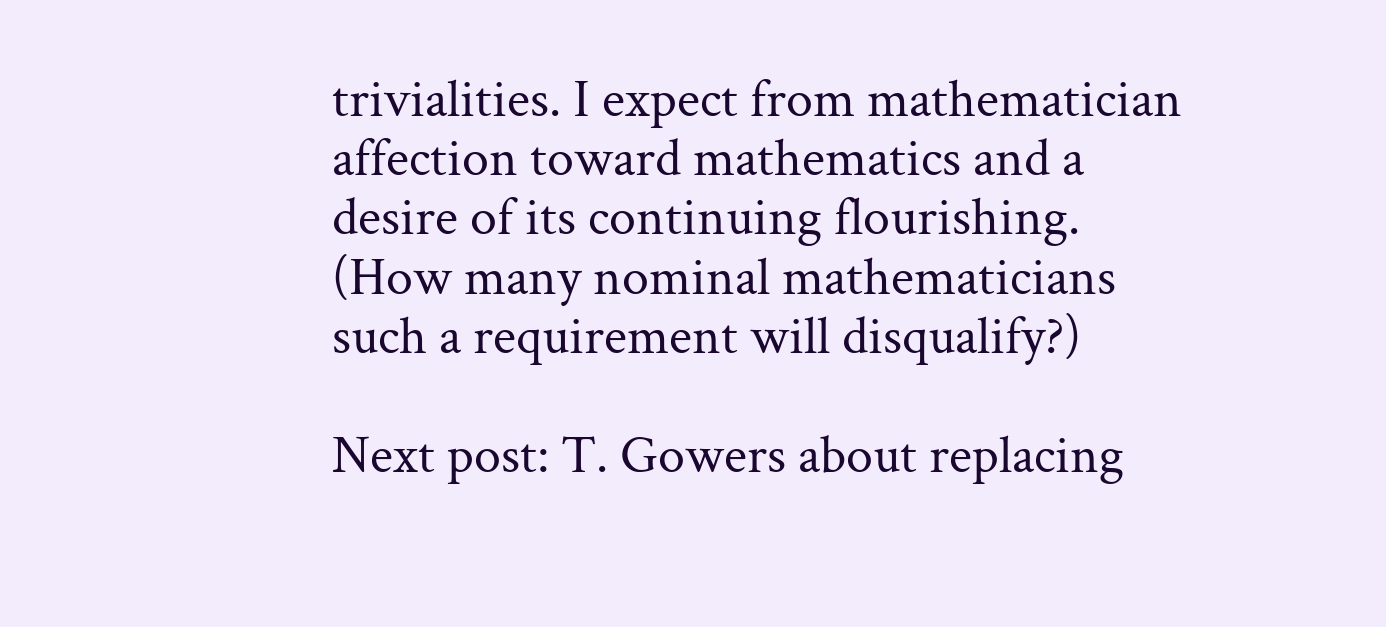trivialities. I expect from mathematician affection toward mathematics and a desire of its continuing flourishing. (How many nominal mathematicians such a requirement will disqualify?)

Next post: T. Gowers about replacing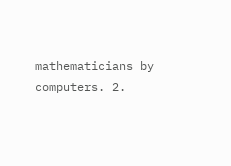mathematicians by computers. 2.